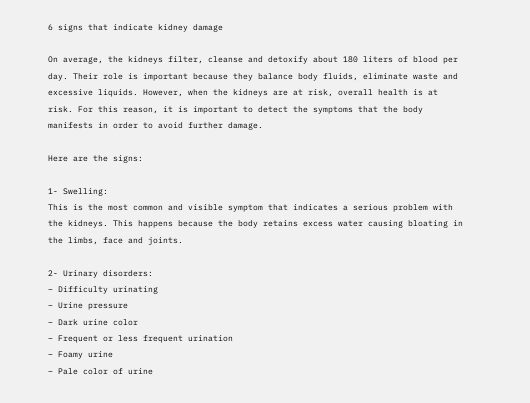6 signs that indicate kidney damage

On average, the kidneys filter, cleanse and detoxify about 180 liters of blood per day. Their role is important because they balance body fluids, eliminate waste and excessive liquids. However, when the kidneys are at risk, overall health is at risk. For this reason, it is important to detect the symptoms that the body manifests in order to avoid further damage.

Here are the signs:

1- Swelling:
This is the most common and visible symptom that indicates a serious problem with the kidneys. This happens because the body retains excess water causing bloating in the limbs, face and joints.

2- Urinary disorders:
– Difficulty urinating
– Urine pressure
– Dark urine color
– Frequent or less frequent urination
– Foamy urine
– Pale color of urine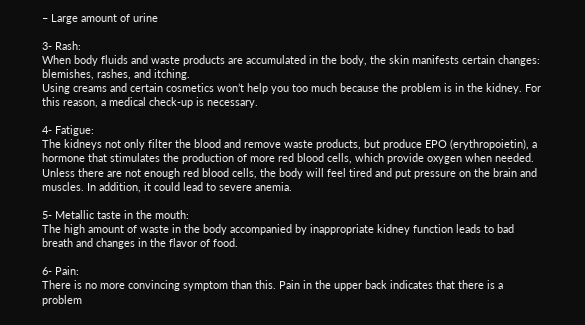– Large amount of urine

3- Rash:
When body fluids and waste products are accumulated in the body, the skin manifests certain changes: blemishes, rashes, and itching.
Using creams and certain cosmetics won’t help you too much because the problem is in the kidney. For this reason, a medical check-up is necessary.

4- Fatigue:
The kidneys not only filter the blood and remove waste products, but produce EPO (erythropoietin), a hormone that stimulates the production of more red blood cells, which provide oxygen when needed.
Unless there are not enough red blood cells, the body will feel tired and put pressure on the brain and muscles. In addition, it could lead to severe anemia.

5- Metallic taste in the mouth:
The high amount of waste in the body accompanied by inappropriate kidney function leads to bad breath and changes in the flavor of food.

6- Pain:
There is no more convincing symptom than this. Pain in the upper back indicates that there is a problem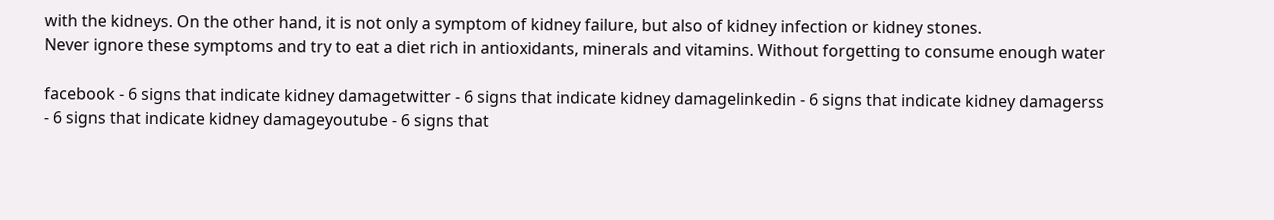with the kidneys. On the other hand, it is not only a symptom of kidney failure, but also of kidney infection or kidney stones.
Never ignore these symptoms and try to eat a diet rich in antioxidants, minerals and vitamins. Without forgetting to consume enough water

facebook - 6 signs that indicate kidney damagetwitter - 6 signs that indicate kidney damagelinkedin - 6 signs that indicate kidney damagerss - 6 signs that indicate kidney damageyoutube - 6 signs that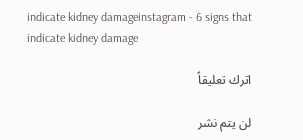indicate kidney damageinstagram - 6 signs that indicate kidney damage

اترك تعليقاً

لن يتم نشر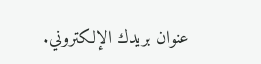عنوان بريدك الإلكتروني.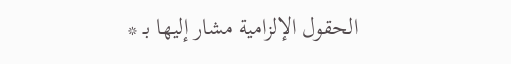الحقول الإلزامية مشار إليها بـ *